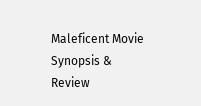Maleficent Movie Synopsis & Review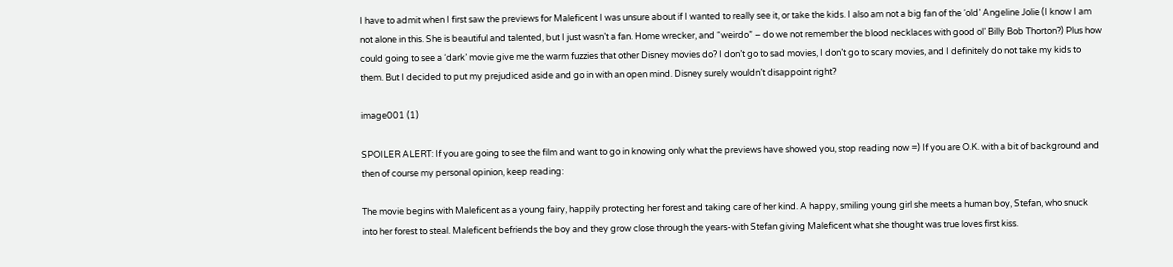I have to admit when I first saw the previews for Maleficent I was unsure about if I wanted to really see it, or take the kids. I also am not a big fan of the ‘old’ Angeline Jolie (I know I am not alone in this. She is beautiful and talented, but I just wasn’t a fan. Home wrecker, and “weirdo” – do we not remember the blood necklaces with good ol’ Billy Bob Thorton?) Plus how could going to see a ‘dark’ movie give me the warm fuzzies that other Disney movies do? I don’t go to sad movies, I don’t go to scary movies, and I definitely do not take my kids to them. But I decided to put my prejudiced aside and go in with an open mind. Disney surely wouldn’t disappoint right?

image001 (1)

SPOILER ALERT: If you are going to see the film and want to go in knowing only what the previews have showed you, stop reading now =) If you are O.K. with a bit of background and then of course my personal opinion, keep reading:

The movie begins with Maleficent as a young fairy, happily protecting her forest and taking care of her kind. A happy, smiling young girl she meets a human boy, Stefan, who snuck into her forest to steal. Maleficent befriends the boy and they grow close through the years-with Stefan giving Maleficent what she thought was true loves first kiss.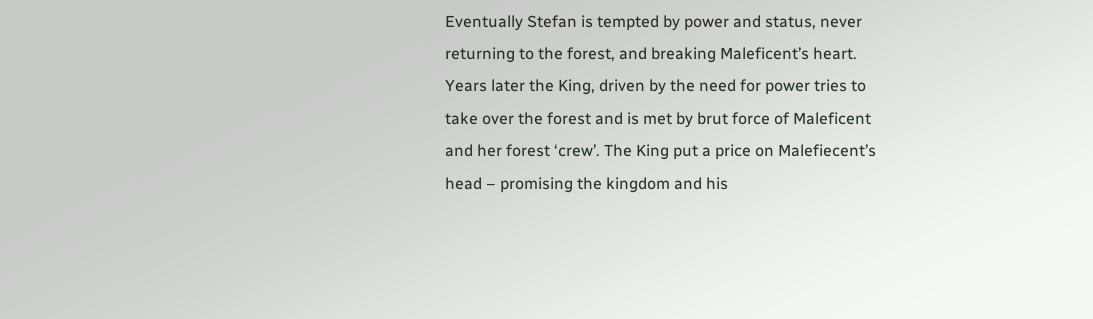Eventually Stefan is tempted by power and status, never returning to the forest, and breaking Maleficent’s heart.
Years later the King, driven by the need for power tries to take over the forest and is met by brut force of Maleficent and her forest ‘crew’. The King put a price on Malefiecent’s head – promising the kingdom and his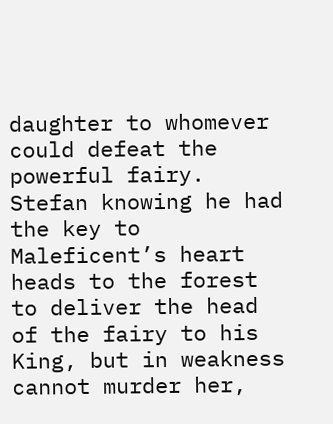daughter to whomever could defeat the powerful fairy. Stefan knowing he had the key to Maleficent’s heart heads to the forest to deliver the head of the fairy to his King, but in weakness cannot murder her,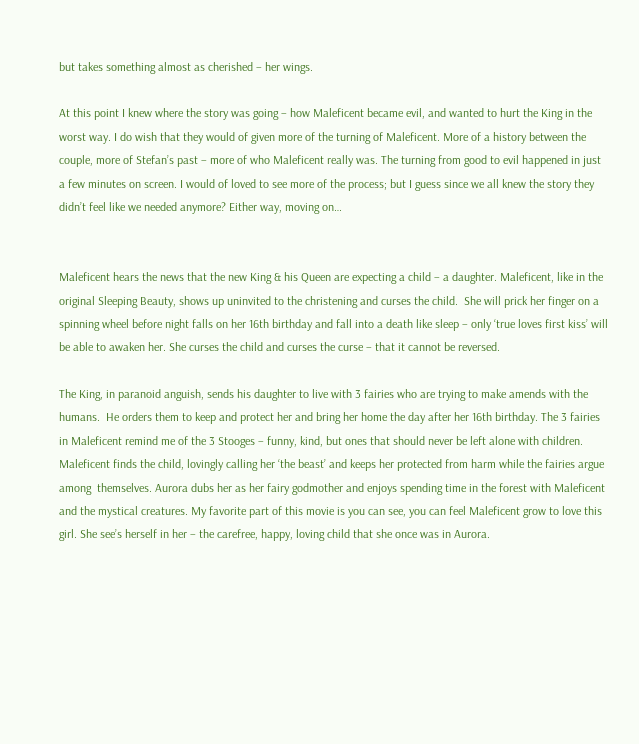but takes something almost as cherished – her wings.

At this point I knew where the story was going – how Maleficent became evil, and wanted to hurt the King in the worst way. I do wish that they would of given more of the turning of Maleficent. More of a history between the couple, more of Stefan’s past – more of who Maleficent really was. The turning from good to evil happened in just a few minutes on screen. I would of loved to see more of the process; but I guess since we all knew the story they didn’t feel like we needed anymore? Either way, moving on…


Maleficent hears the news that the new King & his Queen are expecting a child – a daughter. Maleficent, like in the original Sleeping Beauty, shows up uninvited to the christening and curses the child.  She will prick her finger on a spinning wheel before night falls on her 16th birthday and fall into a death like sleep – only ‘true loves first kiss’ will be able to awaken her. She curses the child and curses the curse – that it cannot be reversed.

The King, in paranoid anguish, sends his daughter to live with 3 fairies who are trying to make amends with the humans.  He orders them to keep and protect her and bring her home the day after her 16th birthday. The 3 fairies in Maleficent remind me of the 3 Stooges – funny, kind, but ones that should never be left alone with children. Maleficent finds the child, lovingly calling her ‘the beast’ and keeps her protected from harm while the fairies argue among  themselves. Aurora dubs her as her fairy godmother and enjoys spending time in the forest with Maleficent and the mystical creatures. My favorite part of this movie is you can see, you can feel Maleficent grow to love this girl. She see’s herself in her – the carefree, happy, loving child that she once was in Aurora.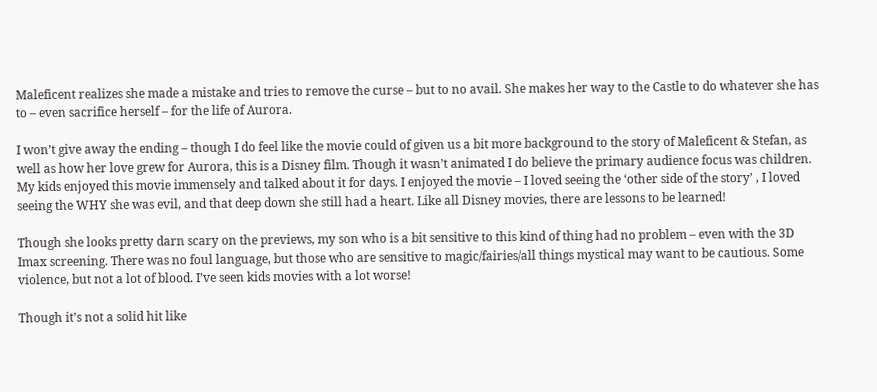Maleficent realizes she made a mistake and tries to remove the curse – but to no avail. She makes her way to the Castle to do whatever she has to – even sacrifice herself – for the life of Aurora.

I won’t give away the ending – though I do feel like the movie could of given us a bit more background to the story of Maleficent & Stefan, as well as how her love grew for Aurora, this is a Disney film. Though it wasn’t animated I do believe the primary audience focus was children. My kids enjoyed this movie immensely and talked about it for days. I enjoyed the movie – I loved seeing the ‘other side of the story’ , I loved seeing the WHY she was evil, and that deep down she still had a heart. Like all Disney movies, there are lessons to be learned!

Though she looks pretty darn scary on the previews, my son who is a bit sensitive to this kind of thing had no problem – even with the 3D Imax screening. There was no foul language, but those who are sensitive to magic/fairies/all things mystical may want to be cautious. Some violence, but not a lot of blood. I’ve seen kids movies with a lot worse!

Though it’s not a solid hit like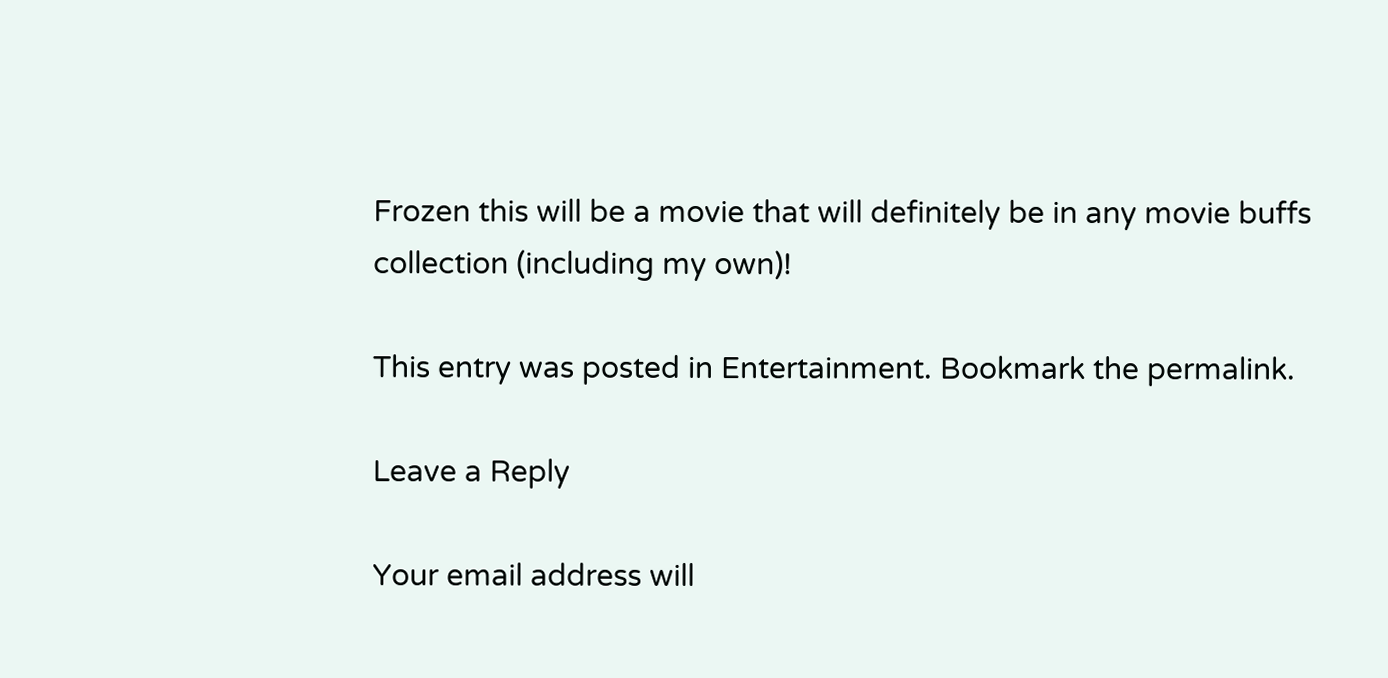Frozen this will be a movie that will definitely be in any movie buffs collection (including my own)!

This entry was posted in Entertainment. Bookmark the permalink.

Leave a Reply

Your email address will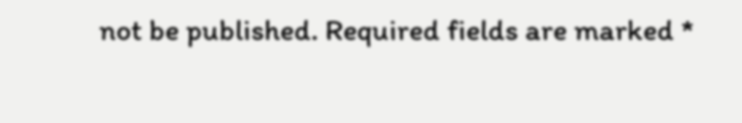not be published. Required fields are marked *